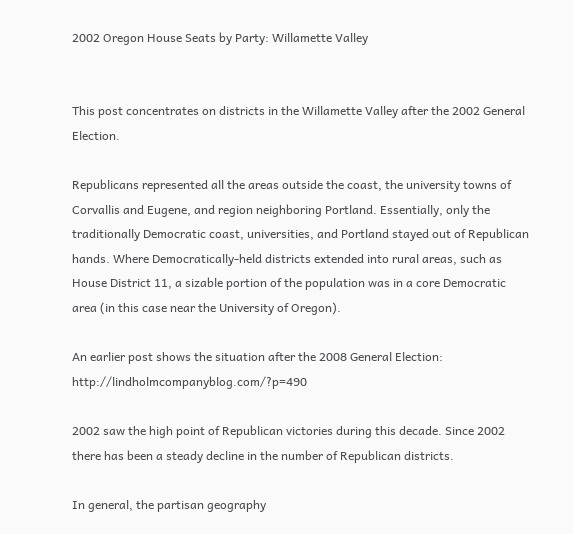2002 Oregon House Seats by Party: Willamette Valley


This post concentrates on districts in the Willamette Valley after the 2002 General Election.

Republicans represented all the areas outside the coast, the university towns of Corvallis and Eugene, and region neighboring Portland. Essentially, only the traditionally Democratic coast, universities, and Portland stayed out of Republican hands. Where Democratically-held districts extended into rural areas, such as House District 11, a sizable portion of the population was in a core Democratic area (in this case near the University of Oregon).

An earlier post shows the situation after the 2008 General Election: http://lindholmcompanyblog.com/?p=490

2002 saw the high point of Republican victories during this decade. Since 2002 there has been a steady decline in the number of Republican districts.

In general, the partisan geography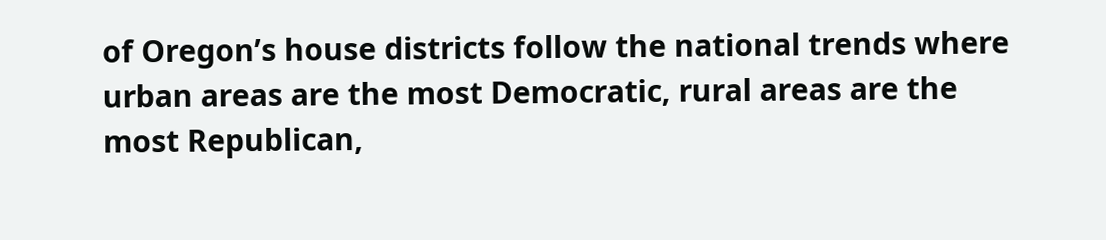of Oregon’s house districts follow the national trends where urban areas are the most Democratic, rural areas are the most Republican,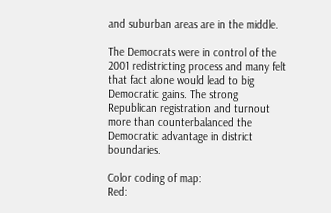and suburban areas are in the middle.

The Democrats were in control of the 2001 redistricting process and many felt that fact alone would lead to big Democratic gains. The strong Republican registration and turnout more than counterbalanced the Democratic advantage in district boundaries.

Color coding of map:
Red: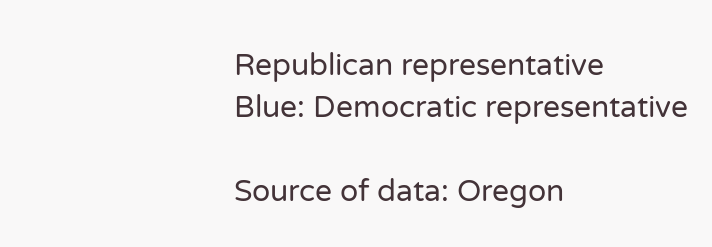Republican representative
Blue: Democratic representative

Source of data: Oregon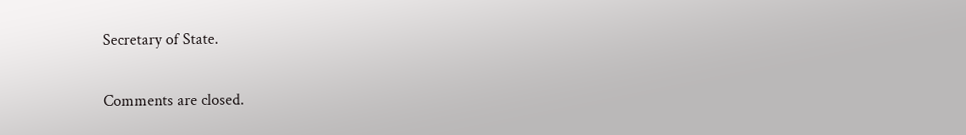Secretary of State.

Comments are closed.